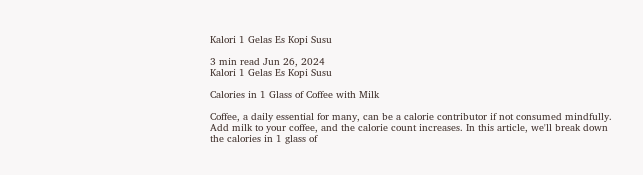Kalori 1 Gelas Es Kopi Susu

3 min read Jun 26, 2024
Kalori 1 Gelas Es Kopi Susu

Calories in 1 Glass of Coffee with Milk

Coffee, a daily essential for many, can be a calorie contributor if not consumed mindfully. Add milk to your coffee, and the calorie count increases. In this article, we'll break down the calories in 1 glass of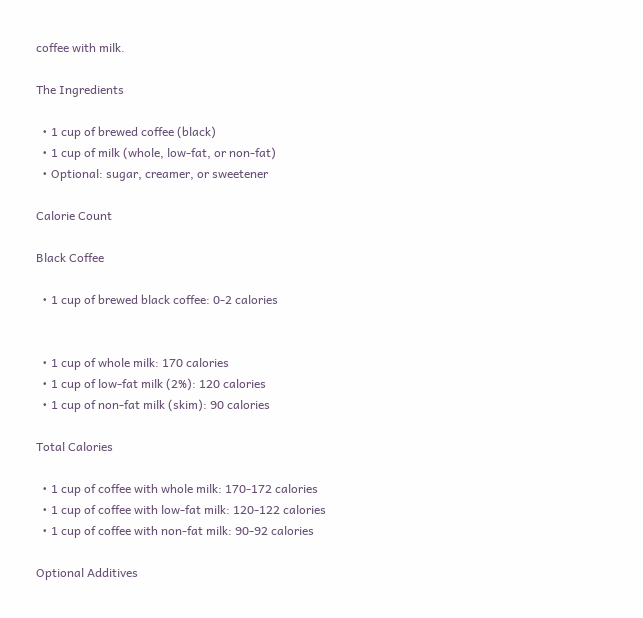coffee with milk.

The Ingredients

  • 1 cup of brewed coffee (black)
  • 1 cup of milk (whole, low-fat, or non-fat)
  • Optional: sugar, creamer, or sweetener

Calorie Count

Black Coffee

  • 1 cup of brewed black coffee: 0-2 calories


  • 1 cup of whole milk: 170 calories
  • 1 cup of low-fat milk (2%): 120 calories
  • 1 cup of non-fat milk (skim): 90 calories

Total Calories

  • 1 cup of coffee with whole milk: 170-172 calories
  • 1 cup of coffee with low-fat milk: 120-122 calories
  • 1 cup of coffee with non-fat milk: 90-92 calories

Optional Additives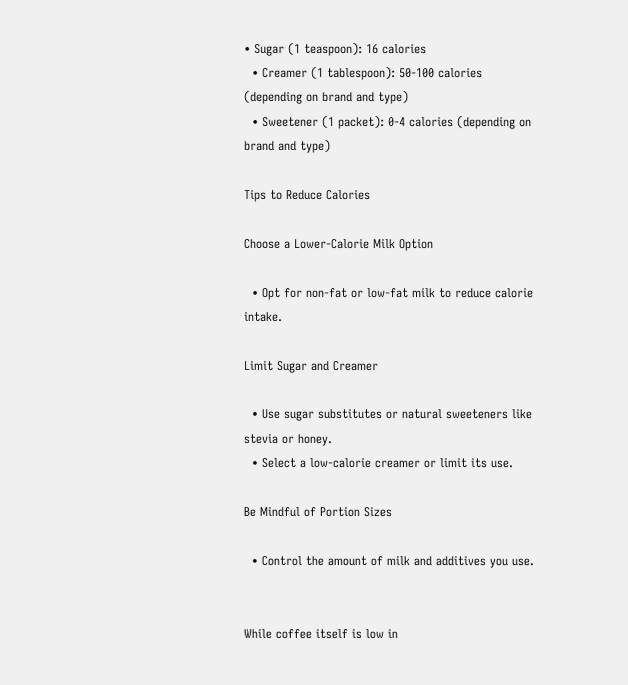• Sugar (1 teaspoon): 16 calories
  • Creamer (1 tablespoon): 50-100 calories (depending on brand and type)
  • Sweetener (1 packet): 0-4 calories (depending on brand and type)

Tips to Reduce Calories

Choose a Lower-Calorie Milk Option

  • Opt for non-fat or low-fat milk to reduce calorie intake.

Limit Sugar and Creamer

  • Use sugar substitutes or natural sweeteners like stevia or honey.
  • Select a low-calorie creamer or limit its use.

Be Mindful of Portion Sizes

  • Control the amount of milk and additives you use.


While coffee itself is low in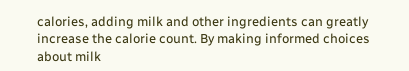calories, adding milk and other ingredients can greatly increase the calorie count. By making informed choices about milk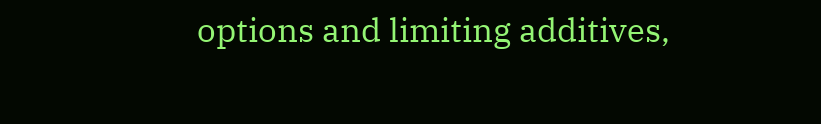options and limiting additives,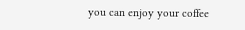you can enjoy your coffee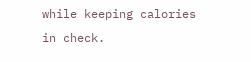while keeping calories in check.